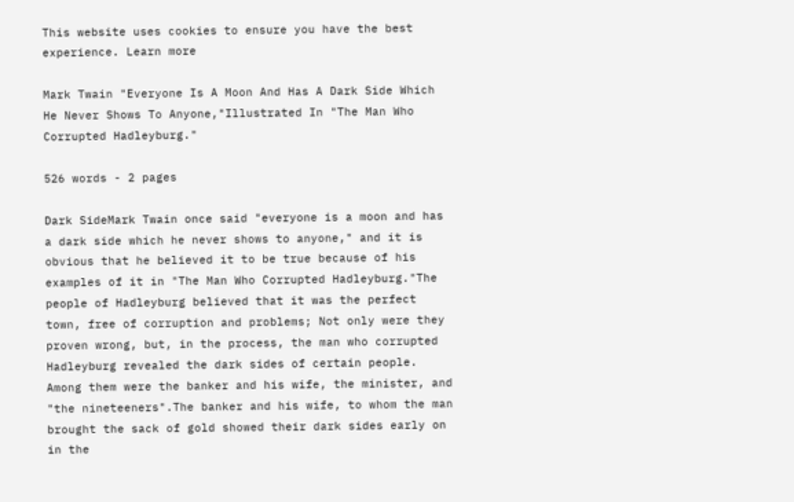This website uses cookies to ensure you have the best experience. Learn more

Mark Twain "Everyone Is A Moon And Has A Dark Side Which He Never Shows To Anyone,"Illustrated In "The Man Who Corrupted Hadleyburg."

526 words - 2 pages

Dark SideMark Twain once said "everyone is a moon and has a dark side which he never shows to anyone," and it is obvious that he believed it to be true because of his examples of it in "The Man Who Corrupted Hadleyburg."The people of Hadleyburg believed that it was the perfect town, free of corruption and problems; Not only were they proven wrong, but, in the process, the man who corrupted Hadleyburg revealed the dark sides of certain people. Among them were the banker and his wife, the minister, and "the nineteeners".The banker and his wife, to whom the man brought the sack of gold showed their dark sides early on in the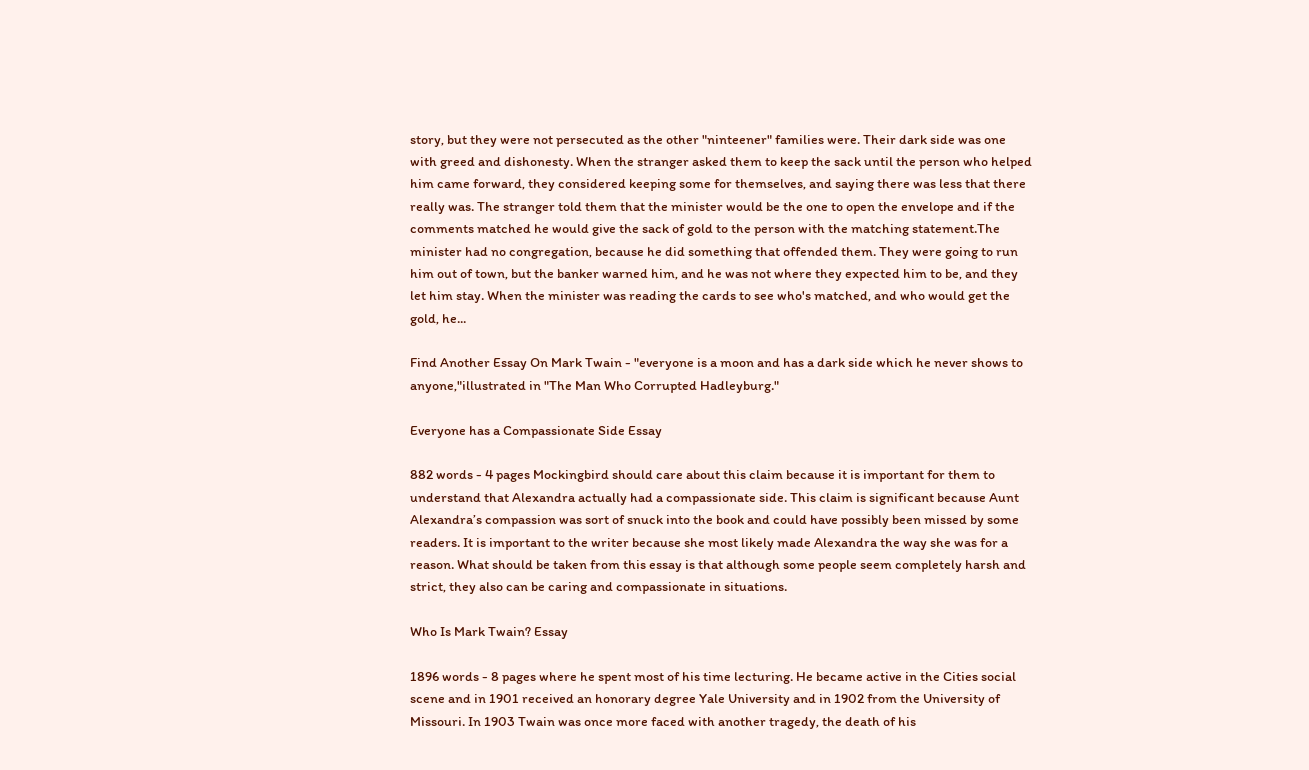story, but they were not persecuted as the other "ninteener" families were. Their dark side was one with greed and dishonesty. When the stranger asked them to keep the sack until the person who helped him came forward, they considered keeping some for themselves, and saying there was less that there really was. The stranger told them that the minister would be the one to open the envelope and if the comments matched he would give the sack of gold to the person with the matching statement.The minister had no congregation, because he did something that offended them. They were going to run him out of town, but the banker warned him, and he was not where they expected him to be, and they let him stay. When the minister was reading the cards to see who's matched, and who would get the gold, he...

Find Another Essay On Mark Twain - "everyone is a moon and has a dark side which he never shows to anyone,"illustrated in "The Man Who Corrupted Hadleyburg."

Everyone has a Compassionate Side Essay

882 words - 4 pages Mockingbird should care about this claim because it is important for them to understand that Alexandra actually had a compassionate side. This claim is significant because Aunt Alexandra’s compassion was sort of snuck into the book and could have possibly been missed by some readers. It is important to the writer because she most likely made Alexandra the way she was for a reason. What should be taken from this essay is that although some people seem completely harsh and strict, they also can be caring and compassionate in situations.

Who Is Mark Twain? Essay

1896 words - 8 pages where he spent most of his time lecturing. He became active in the Cities social scene and in 1901 received an honorary degree Yale University and in 1902 from the University of Missouri. In 1903 Twain was once more faced with another tragedy, the death of his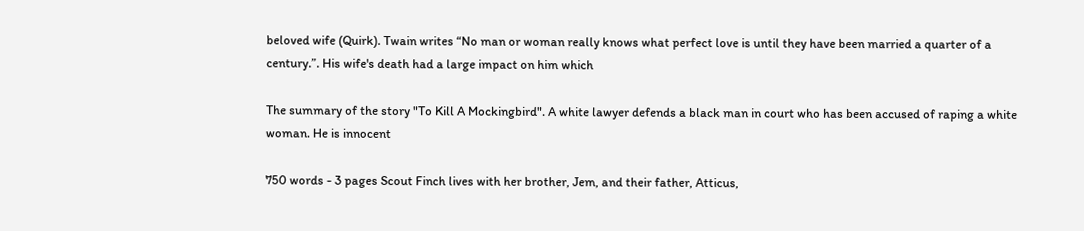beloved wife (Quirk). Twain writes “No man or woman really knows what perfect love is until they have been married a quarter of a century.”. His wife's death had a large impact on him which

The summary of the story "To Kill A Mockingbird". A white lawyer defends a black man in court who has been accused of raping a white woman. He is innocent

750 words - 3 pages Scout Finch lives with her brother, Jem, and their father, Atticus,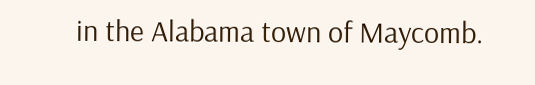in the Alabama town of Maycomb.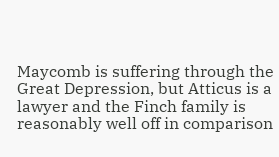Maycomb is suffering through the Great Depression, but Atticus is a lawyer and the Finch family is reasonably well off in comparison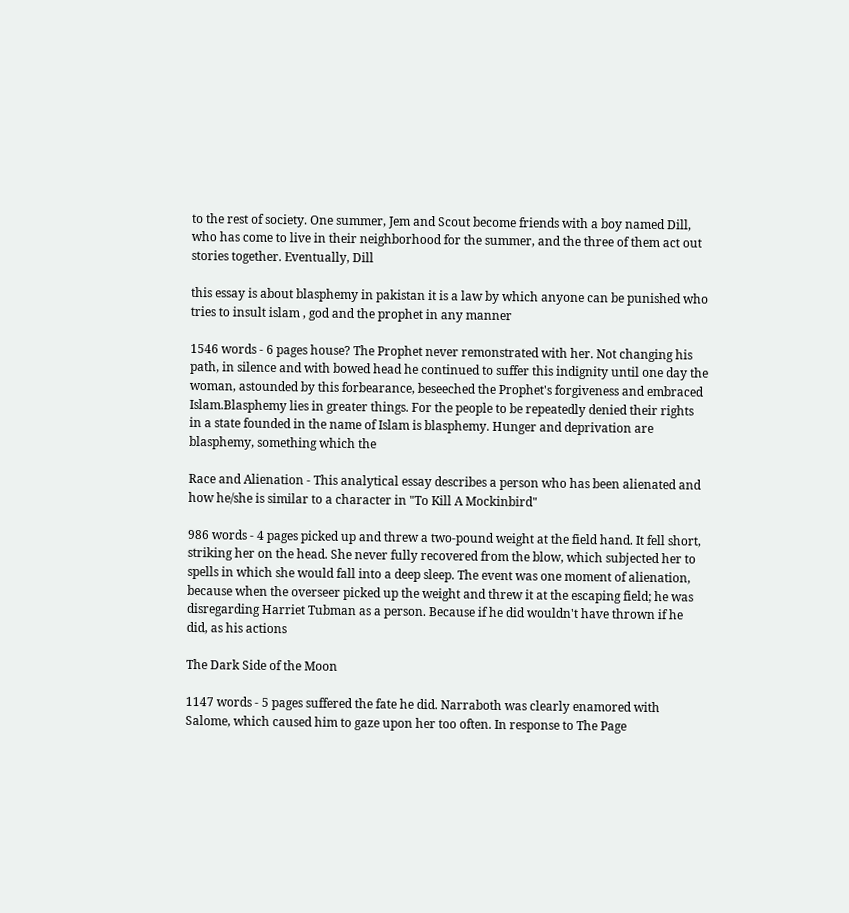to the rest of society. One summer, Jem and Scout become friends with a boy named Dill, who has come to live in their neighborhood for the summer, and the three of them act out stories together. Eventually, Dill

this essay is about blasphemy in pakistan it is a law by which anyone can be punished who tries to insult islam , god and the prophet in any manner

1546 words - 6 pages house? The Prophet never remonstrated with her. Not changing his path, in silence and with bowed head he continued to suffer this indignity until one day the woman, astounded by this forbearance, beseeched the Prophet's forgiveness and embraced Islam.Blasphemy lies in greater things. For the people to be repeatedly denied their rights in a state founded in the name of Islam is blasphemy. Hunger and deprivation are blasphemy, something which the

Race and Alienation - This analytical essay describes a person who has been alienated and how he/she is similar to a character in "To Kill A Mockinbird"

986 words - 4 pages picked up and threw a two-pound weight at the field hand. It fell short, striking her on the head. She never fully recovered from the blow, which subjected her to spells in which she would fall into a deep sleep. The event was one moment of alienation, because when the overseer picked up the weight and threw it at the escaping field; he was disregarding Harriet Tubman as a person. Because if he did wouldn't have thrown if he did, as his actions

The Dark Side of the Moon

1147 words - 5 pages suffered the fate he did. Narraboth was clearly enamored with Salome, which caused him to gaze upon her too often. In response to The Page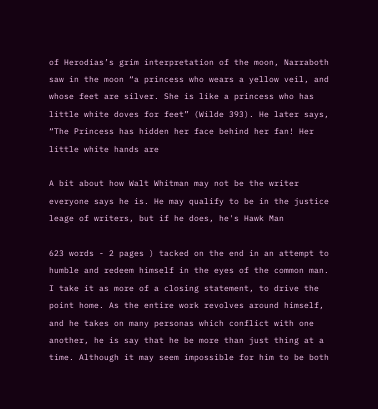of Herodias’s grim interpretation of the moon, Narraboth saw in the moon “a princess who wears a yellow veil, and whose feet are silver. She is like a princess who has little white doves for feet” (Wilde 393). He later says, “The Princess has hidden her face behind her fan! Her little white hands are

A bit about how Walt Whitman may not be the writer everyone says he is. He may qualify to be in the justice leage of writers, but if he does, he's Hawk Man

623 words - 2 pages ) tacked on the end in an attempt to humble and redeem himself in the eyes of the common man. I take it as more of a closing statement, to drive the point home. As the entire work revolves around himself, and he takes on many personas which conflict with one another, he is say that he be more than just thing at a time. Although it may seem impossible for him to be both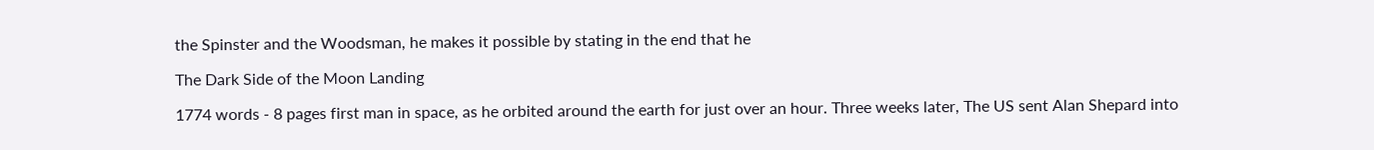the Spinster and the Woodsman, he makes it possible by stating in the end that he

The Dark Side of the Moon Landing

1774 words - 8 pages first man in space, as he orbited around the earth for just over an hour. Three weeks later, The US sent Alan Shepard into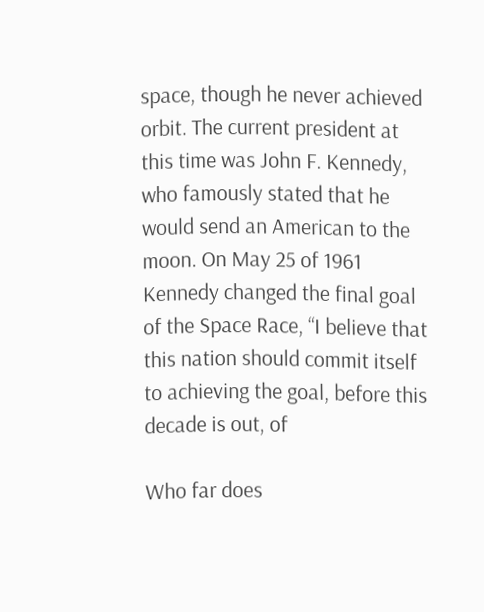space, though he never achieved orbit. The current president at this time was John F. Kennedy, who famously stated that he would send an American to the moon. On May 25 of 1961 Kennedy changed the final goal of the Space Race, “I believe that this nation should commit itself to achieving the goal, before this decade is out, of

Who far does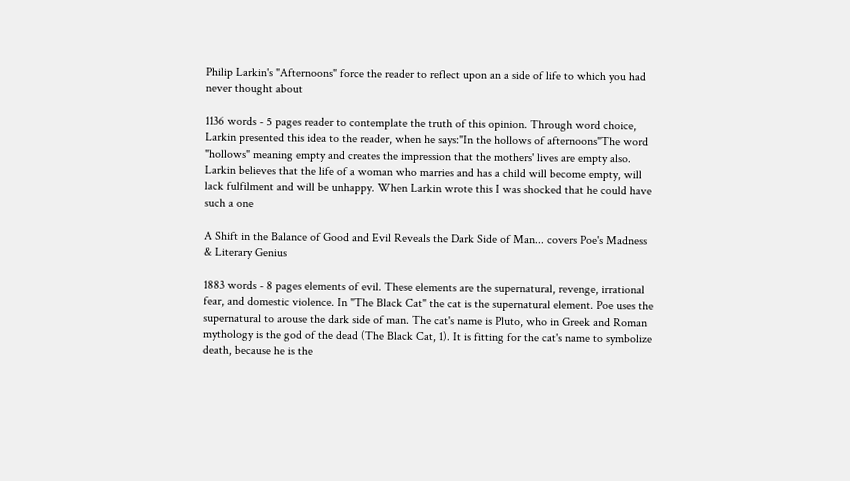Philip Larkin's "Afternoons" force the reader to reflect upon an a side of life to which you had never thought about

1136 words - 5 pages reader to contemplate the truth of this opinion. Through word choice, Larkin presented this idea to the reader, when he says:"In the hollows of afternoons"The word "hollows" meaning empty and creates the impression that the mothers' lives are empty also. Larkin believes that the life of a woman who marries and has a child will become empty, will lack fulfilment and will be unhappy. When Larkin wrote this I was shocked that he could have such a one

A Shift in the Balance of Good and Evil Reveals the Dark Side of Man... covers Poe's Madness & Literary Genius

1883 words - 8 pages elements of evil. These elements are the supernatural, revenge, irrational fear, and domestic violence. In "The Black Cat" the cat is the supernatural element. Poe uses the supernatural to arouse the dark side of man. The cat's name is Pluto, who in Greek and Roman mythology is the god of the dead (The Black Cat, 1). It is fitting for the cat's name to symbolize death, because he is the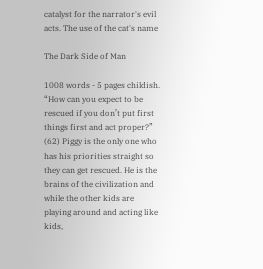catalyst for the narrator's evil acts. The use of the cat's name

The Dark Side of Man

1008 words - 5 pages childish. “How can you expect to be rescued if you don’t put first things first and act proper?” (62) Piggy is the only one who has his priorities straight so they can get rescued. He is the brains of the civilization and while the other kids are playing around and acting like kids,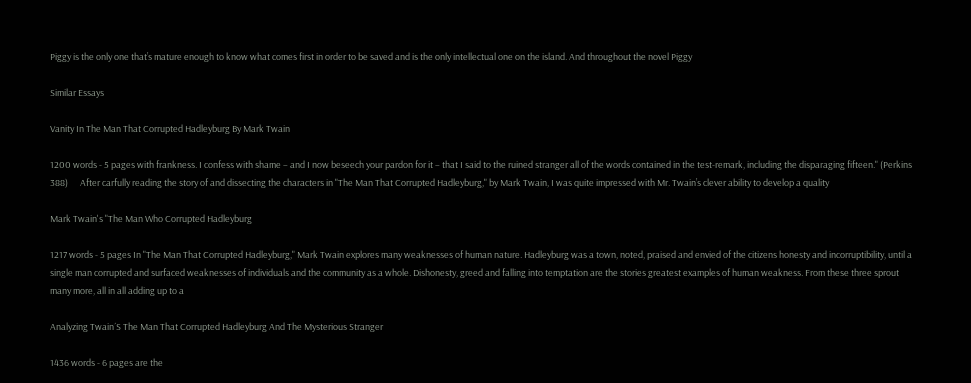Piggy is the only one that’s mature enough to know what comes first in order to be saved and is the only intellectual one on the island. And throughout the novel Piggy

Similar Essays

Vanity In The Man That Corrupted Hadleyburg By Mark Twain

1200 words - 5 pages with frankness. I confess with shame – and I now beseech your pardon for it – that I said to the ruined stranger all of the words contained in the test-remark, including the disparaging fifteen." (Perkins 388)      After carfully reading the story of and dissecting the characters in "The Man That Corrupted Hadleyburg," by Mark Twain, I was quite impressed with Mr. Twain’s clever ability to develop a quality

Mark Twain's "The Man Who Corrupted Hadleyburg

1217 words - 5 pages In "The Man That Corrupted Hadleyburg," Mark Twain explores many weaknesses of human nature. Hadleyburg was a town, noted, praised and envied of the citizens honesty and incorruptibility, until a single man corrupted and surfaced weaknesses of individuals and the community as a whole. Dishonesty, greed and falling into temptation are the stories greatest examples of human weakness. From these three sprout many more, all in all adding up to a

Analyzing Twain´S The Man That Corrupted Hadleyburg And The Mysterious Stranger

1436 words - 6 pages are the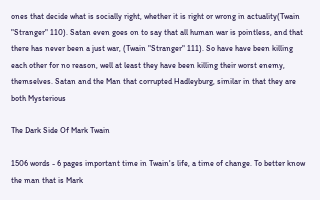ones that decide what is socially right, whether it is right or wrong in actuality(Twain "Stranger" 110). Satan even goes on to say that all human war is pointless, and that there has never been a just war, (Twain "Stranger" 111). So have have been killing each other for no reason, well at least they have been killing their worst enemy, themselves. Satan and the Man that corrupted Hadleyburg, similar in that they are both Mysterious

The Dark Side Of Mark Twain

1506 words - 6 pages important time in Twain's life, a time of change. To better know the man that is Mark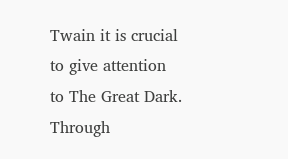Twain it is crucial to give attention to The Great Dark. Through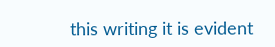this writing it is evident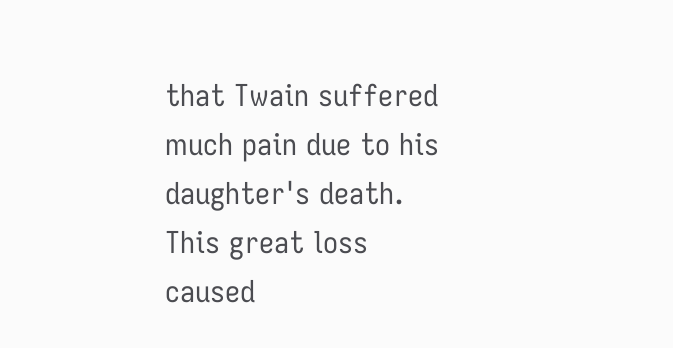that Twain suffered much pain due to his daughter's death. This great loss caused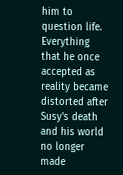him to question life. Everything that he once accepted as reality became distorted after Susy's death and his world no longer made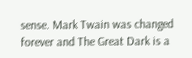sense. Mark Twain was changed forever and The Great Dark is a